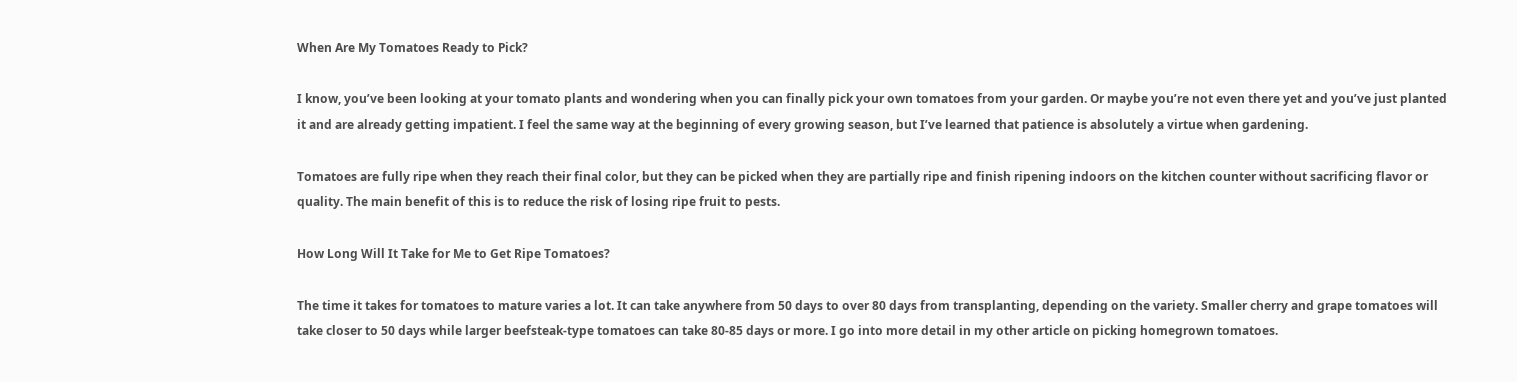When Are My Tomatoes Ready to Pick?

I know, you’ve been looking at your tomato plants and wondering when you can finally pick your own tomatoes from your garden. Or maybe you’re not even there yet and you’ve just planted it and are already getting impatient. I feel the same way at the beginning of every growing season, but I’ve learned that patience is absolutely a virtue when gardening.

Tomatoes are fully ripe when they reach their final color, but they can be picked when they are partially ripe and finish ripening indoors on the kitchen counter without sacrificing flavor or quality. The main benefit of this is to reduce the risk of losing ripe fruit to pests.

How Long Will It Take for Me to Get Ripe Tomatoes?

The time it takes for tomatoes to mature varies a lot. It can take anywhere from 50 days to over 80 days from transplanting, depending on the variety. Smaller cherry and grape tomatoes will take closer to 50 days while larger beefsteak-type tomatoes can take 80-85 days or more. I go into more detail in my other article on picking homegrown tomatoes.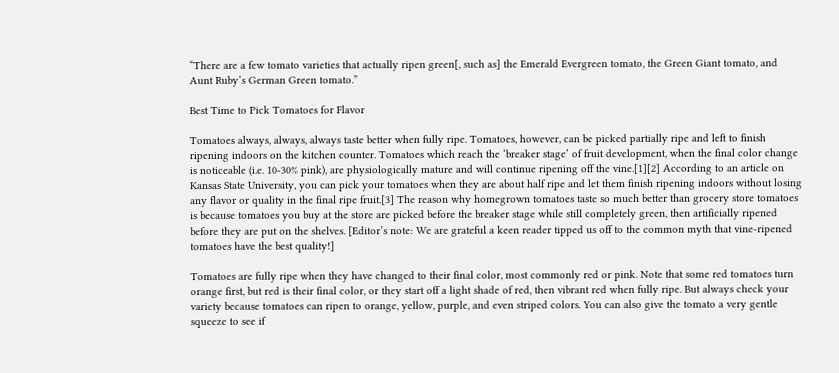“There are a few tomato varieties that actually ripen green[, such as] the Emerald Evergreen tomato, the Green Giant tomato, and Aunt Ruby’s German Green tomato.”

Best Time to Pick Tomatoes for Flavor

Tomatoes always, always, always taste better when fully ripe. Tomatoes, however, can be picked partially ripe and left to finish ripening indoors on the kitchen counter. Tomatoes which reach the ‘breaker stage’ of fruit development, when the final color change is noticeable (i.e. 10-30% pink), are physiologically mature and will continue ripening off the vine.[1][2] According to an article on Kansas State University, you can pick your tomatoes when they are about half ripe and let them finish ripening indoors without losing any flavor or quality in the final ripe fruit.[3] The reason why homegrown tomatoes taste so much better than grocery store tomatoes is because tomatoes you buy at the store are picked before the breaker stage while still completely green, then artificially ripened before they are put on the shelves. [Editor’s note: We are grateful a keen reader tipped us off to the common myth that vine-ripened tomatoes have the best quality!]

Tomatoes are fully ripe when they have changed to their final color, most commonly red or pink. Note that some red tomatoes turn orange first, but red is their final color, or they start off a light shade of red, then vibrant red when fully ripe. But always check your variety because tomatoes can ripen to orange, yellow, purple, and even striped colors. You can also give the tomato a very gentle squeeze to see if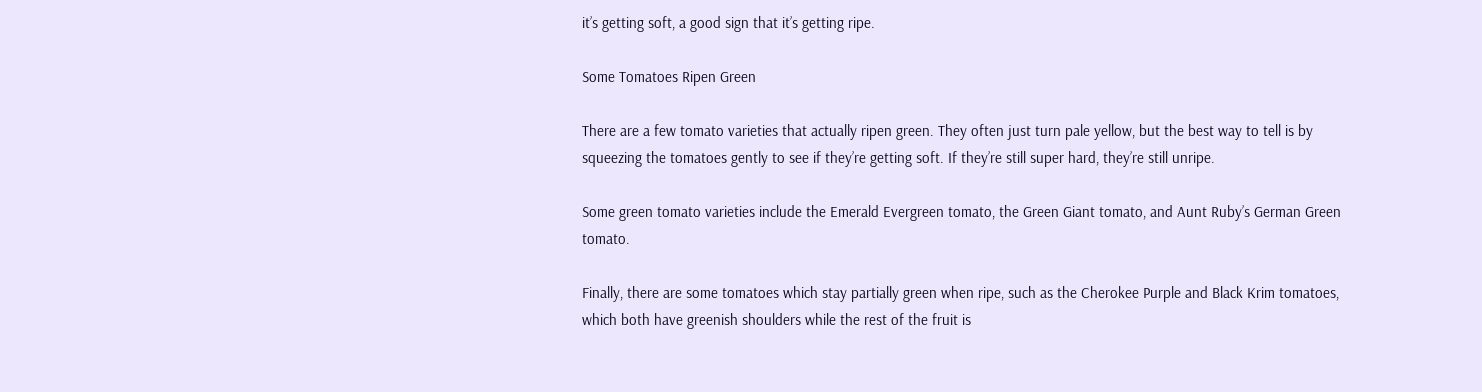it’s getting soft, a good sign that it’s getting ripe.

Some Tomatoes Ripen Green

There are a few tomato varieties that actually ripen green. They often just turn pale yellow, but the best way to tell is by squeezing the tomatoes gently to see if they’re getting soft. If they’re still super hard, they’re still unripe.

Some green tomato varieties include the Emerald Evergreen tomato, the Green Giant tomato, and Aunt Ruby’s German Green tomato.

Finally, there are some tomatoes which stay partially green when ripe, such as the Cherokee Purple and Black Krim tomatoes, which both have greenish shoulders while the rest of the fruit is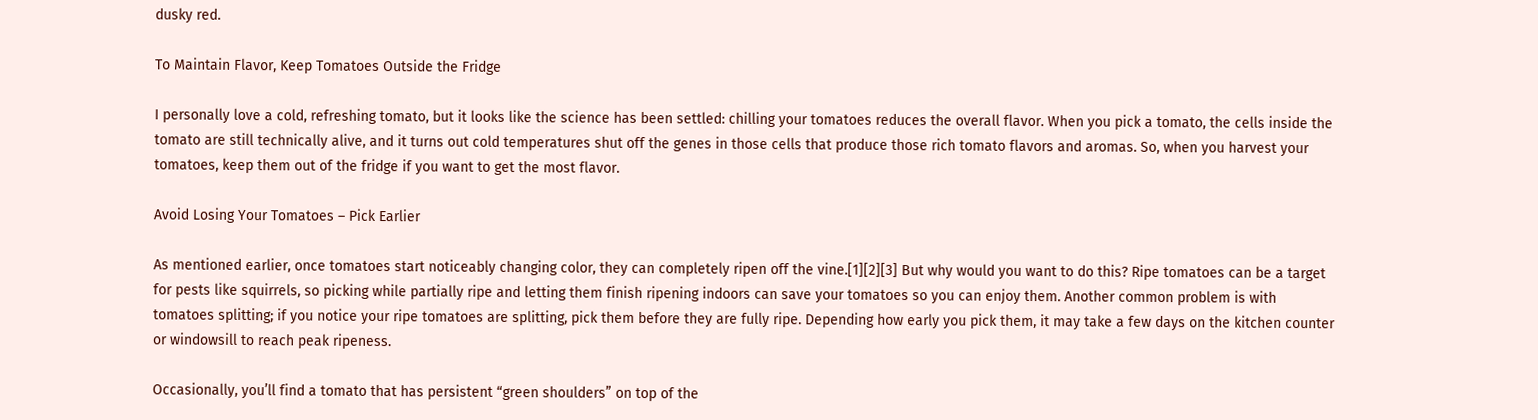dusky red.

To Maintain Flavor, Keep Tomatoes Outside the Fridge

I personally love a cold, refreshing tomato, but it looks like the science has been settled: chilling your tomatoes reduces the overall flavor. When you pick a tomato, the cells inside the tomato are still technically alive, and it turns out cold temperatures shut off the genes in those cells that produce those rich tomato flavors and aromas. So, when you harvest your tomatoes, keep them out of the fridge if you want to get the most flavor.

Avoid Losing Your Tomatoes – Pick Earlier

As mentioned earlier, once tomatoes start noticeably changing color, they can completely ripen off the vine.[1][2][3] But why would you want to do this? Ripe tomatoes can be a target for pests like squirrels, so picking while partially ripe and letting them finish ripening indoors can save your tomatoes so you can enjoy them. Another common problem is with tomatoes splitting; if you notice your ripe tomatoes are splitting, pick them before they are fully ripe. Depending how early you pick them, it may take a few days on the kitchen counter or windowsill to reach peak ripeness.

Occasionally, you’ll find a tomato that has persistent “green shoulders” on top of the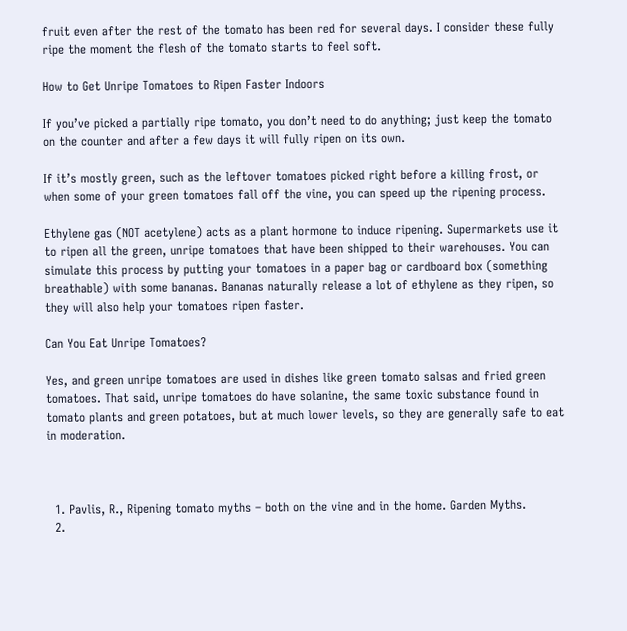fruit even after the rest of the tomato has been red for several days. I consider these fully ripe the moment the flesh of the tomato starts to feel soft.

How to Get Unripe Tomatoes to Ripen Faster Indoors

If you’ve picked a partially ripe tomato, you don’t need to do anything; just keep the tomato on the counter and after a few days it will fully ripen on its own.

If it’s mostly green, such as the leftover tomatoes picked right before a killing frost, or when some of your green tomatoes fall off the vine, you can speed up the ripening process.

Ethylene gas (NOT acetylene) acts as a plant hormone to induce ripening. Supermarkets use it to ripen all the green, unripe tomatoes that have been shipped to their warehouses. You can simulate this process by putting your tomatoes in a paper bag or cardboard box (something breathable) with some bananas. Bananas naturally release a lot of ethylene as they ripen, so they will also help your tomatoes ripen faster.

Can You Eat Unripe Tomatoes?

Yes, and green unripe tomatoes are used in dishes like green tomato salsas and fried green tomatoes. That said, unripe tomatoes do have solanine, the same toxic substance found in tomato plants and green potatoes, but at much lower levels, so they are generally safe to eat in moderation.



  1. Pavlis, R., Ripening tomato myths – both on the vine and in the home. Garden Myths.
  2.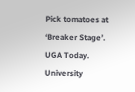Pick tomatoes at ‘Breaker Stage’. UGA Today. University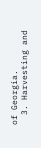of Georgia.
  3. Harvesting and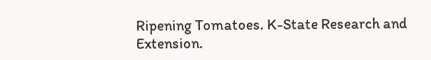Ripening Tomatoes. K-State Research and Extension.